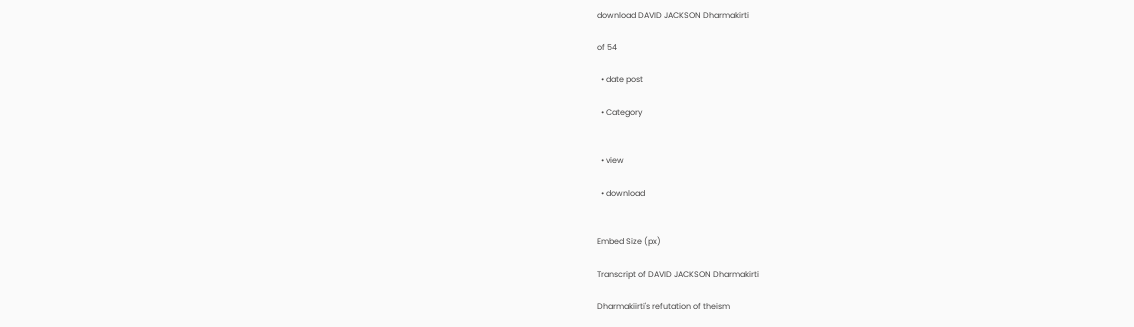download DAVID JACKSON Dharmakirti

of 54

  • date post

  • Category


  • view

  • download


Embed Size (px)

Transcript of DAVID JACKSON Dharmakirti

Dharmakiirti's refutation of theism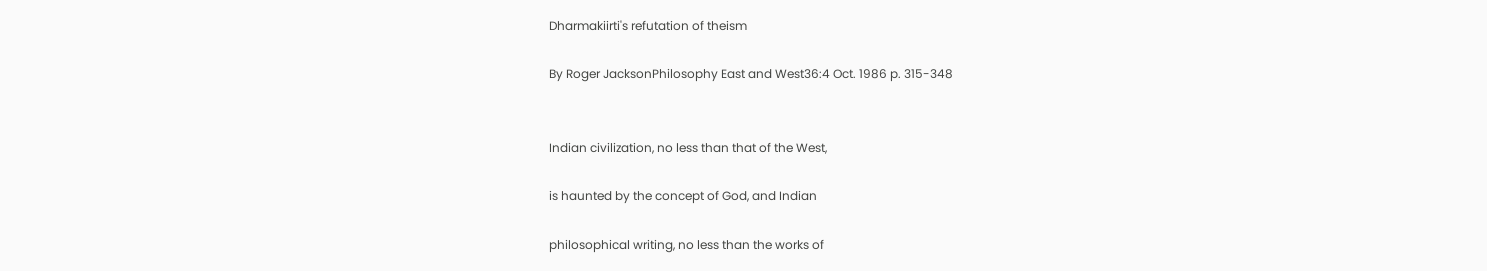Dharmakiirti's refutation of theism

By Roger JacksonPhilosophy East and West36:4 Oct. 1986 p. 315-348


Indian civilization, no less than that of the West,

is haunted by the concept of God, and Indian

philosophical writing, no less than the works of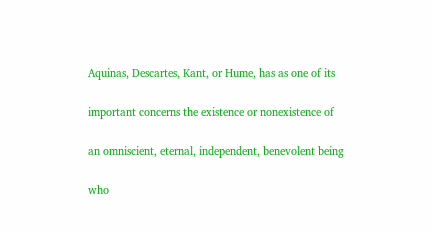Aquinas, Descartes, Kant, or Hume, has as one of its

important concerns the existence or nonexistence of

an omniscient, eternal, independent, benevolent being

who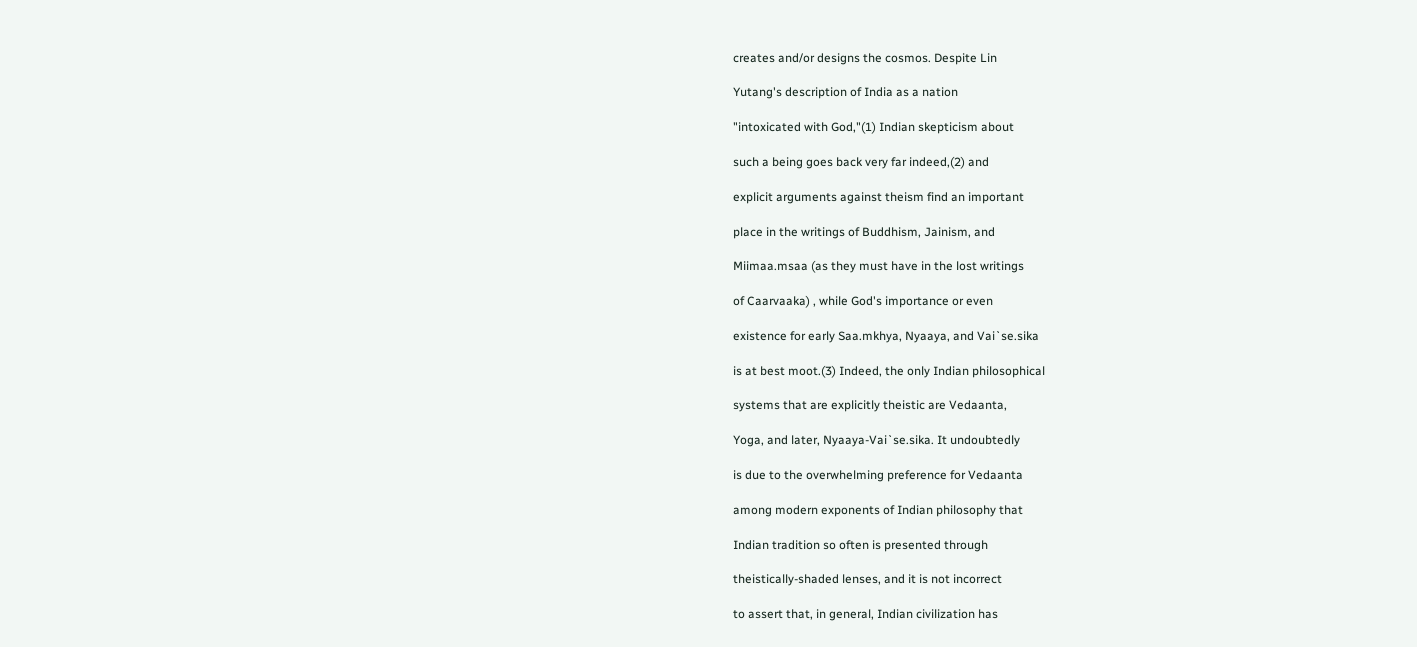creates and/or designs the cosmos. Despite Lin

Yutang's description of India as a nation

"intoxicated with God,"(1) Indian skepticism about

such a being goes back very far indeed,(2) and

explicit arguments against theism find an important

place in the writings of Buddhism, Jainism, and

Miimaa.msaa (as they must have in the lost writings

of Caarvaaka) , while God's importance or even

existence for early Saa.mkhya, Nyaaya, and Vai`se.sika

is at best moot.(3) Indeed, the only Indian philosophical

systems that are explicitly theistic are Vedaanta,

Yoga, and later, Nyaaya-Vai`se.sika. It undoubtedly

is due to the overwhelming preference for Vedaanta

among modern exponents of Indian philosophy that

Indian tradition so often is presented through

theistically-shaded lenses, and it is not incorrect

to assert that, in general, Indian civilization has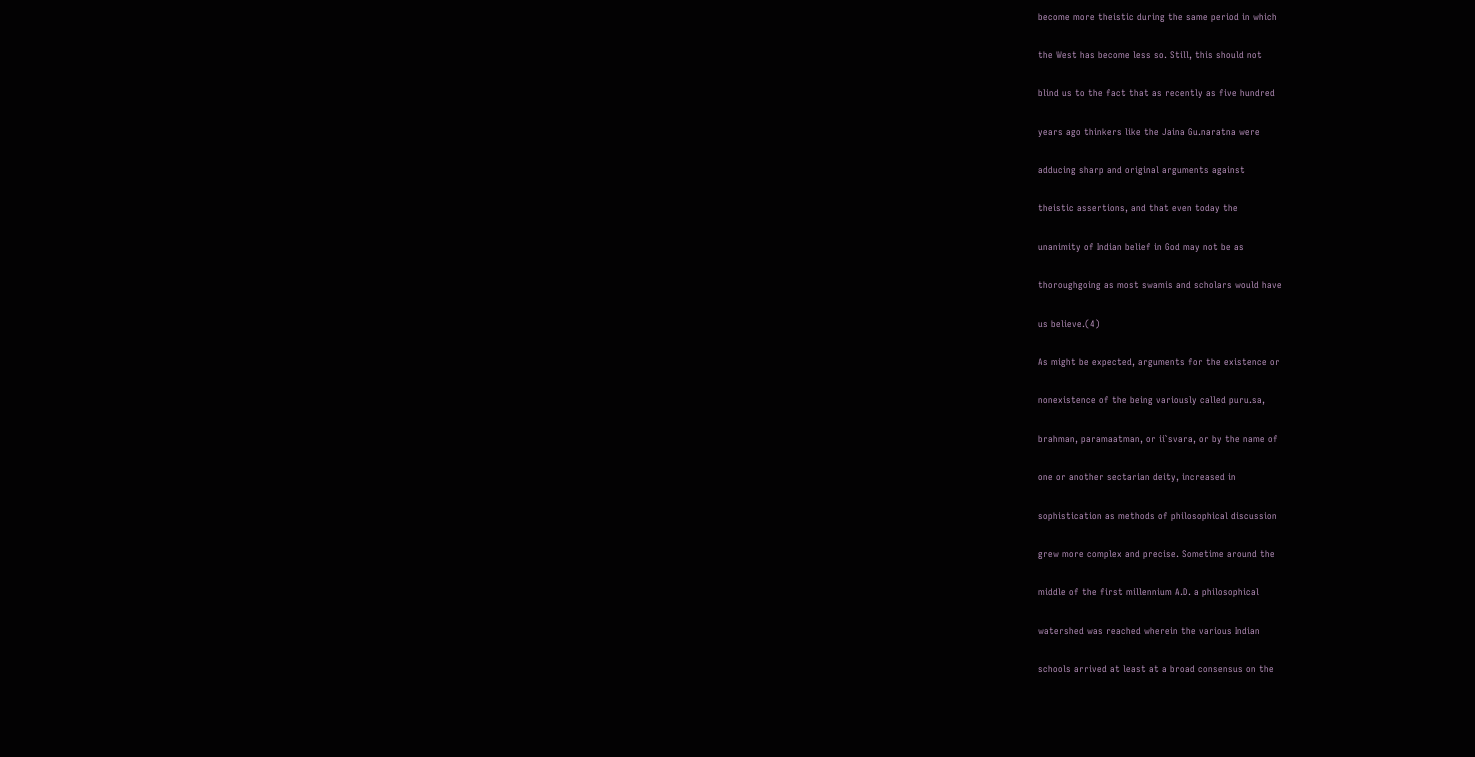become more theistic during the same period in which

the West has become less so. Still, this should not

blind us to the fact that as recently as five hundred

years ago thinkers like the Jaina Gu.naratna were

adducing sharp and original arguments against

theistic assertions, and that even today the

unanimity of Indian belief in God may not be as

thoroughgoing as most swamis and scholars would have

us believe.(4)

As might be expected, arguments for the existence or

nonexistence of the being variously called puru.sa,

brahman, paramaatman, or ii`svara, or by the name of

one or another sectarian deity, increased in

sophistication as methods of philosophical discussion

grew more complex and precise. Sometime around the

middle of the first millennium A.D. a philosophical

watershed was reached wherein the various Indian

schools arrived at least at a broad consensus on the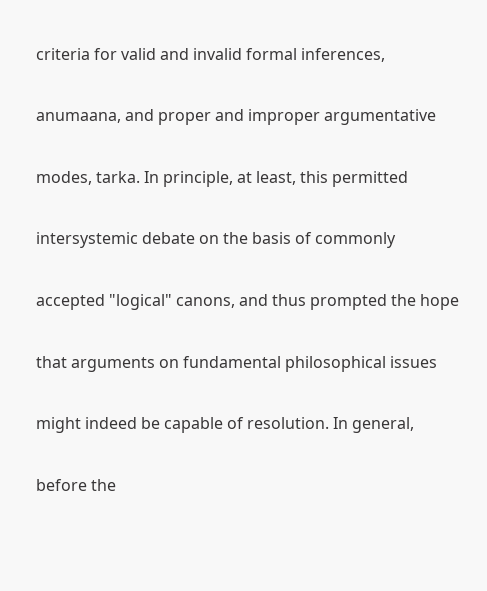criteria for valid and invalid formal inferences,

anumaana, and proper and improper argumentative

modes, tarka. In principle, at least, this permitted

intersystemic debate on the basis of commonly

accepted "logical" canons, and thus prompted the hope

that arguments on fundamental philosophical issues

might indeed be capable of resolution. In general,

before the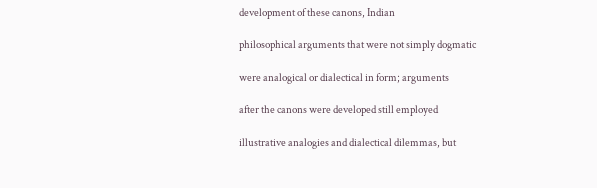development of these canons, Indian

philosophical arguments that were not simply dogmatic

were analogical or dialectical in form; arguments

after the canons were developed still employed

illustrative analogies and dialectical dilemmas, but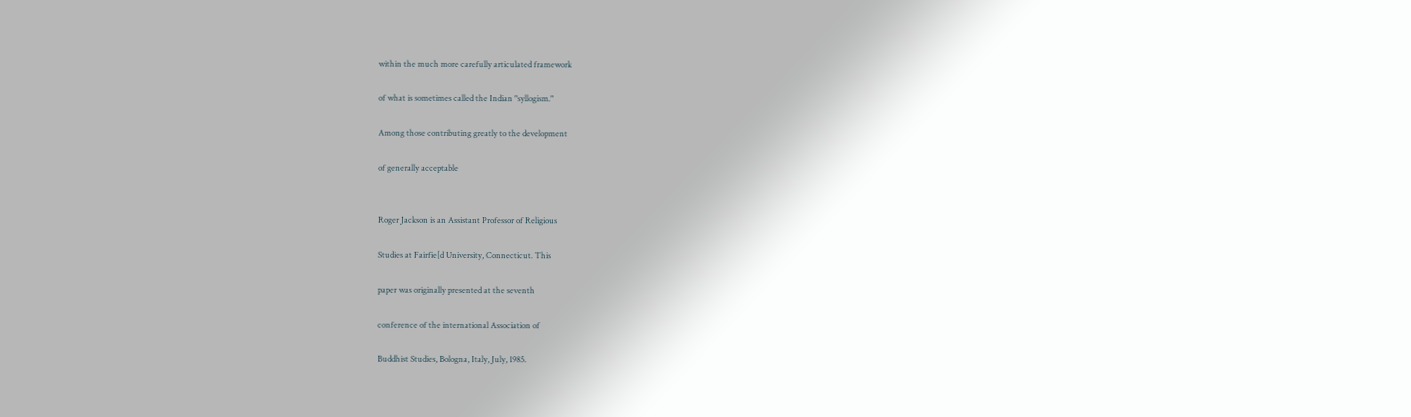within the much more carefully articulated framework

of what is sometimes called the Indian "syllogism."

Among those contributing greatly to the development

of generally acceptable


Roger Jackson is an Assistant Professor of Religious

Studies at Fairfie[d University, Connecticut. This

paper was originally presented at the seventh

conference of the international Association of

Buddhist Studies, Bologna, Italy, July, 1985.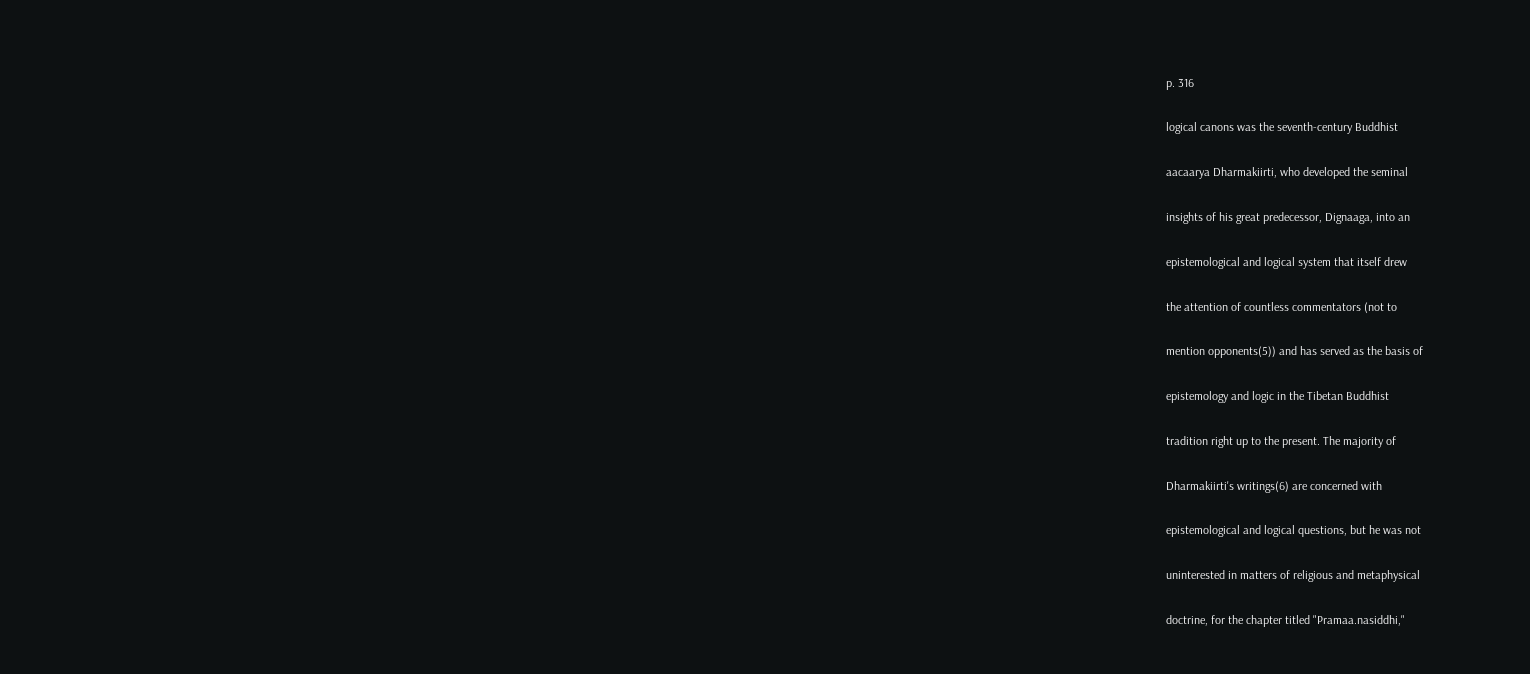p. 316

logical canons was the seventh-century Buddhist

aacaarya Dharmakiirti, who developed the seminal

insights of his great predecessor, Dignaaga, into an

epistemological and logical system that itself drew

the attention of countless commentators (not to

mention opponents(5)) and has served as the basis of

epistemology and logic in the Tibetan Buddhist

tradition right up to the present. The majority of

Dharmakiirti's writings(6) are concerned with

epistemological and logical questions, but he was not

uninterested in matters of religious and metaphysical

doctrine, for the chapter titled "Pramaa.nasiddhi,"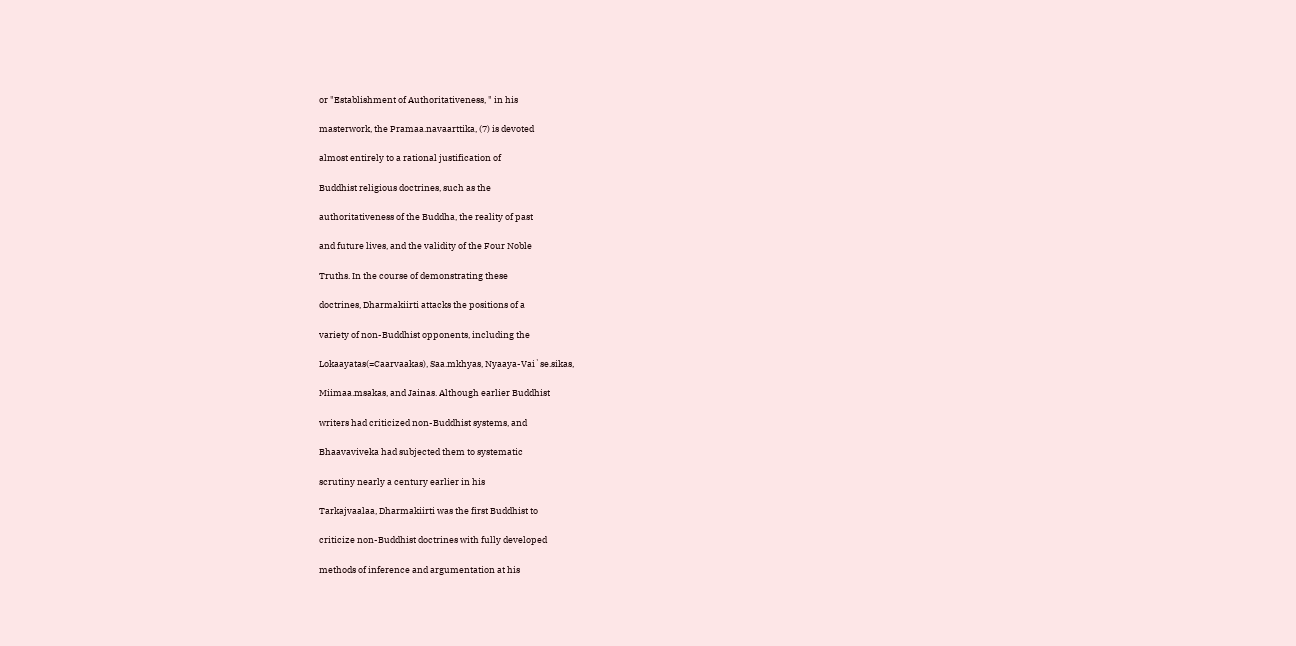or "Establishment of Authoritativeness, " in his

masterwork, the Pramaa.navaarttika, (7) is devoted

almost entirely to a rational justification of

Buddhist religious doctrines, such as the

authoritativeness of the Buddha, the reality of past

and future lives, and the validity of the Four Noble

Truths. In the course of demonstrating these

doctrines, Dharmakiirti attacks the positions of a

variety of non-Buddhist opponents, including the

Lokaayatas(=Caarvaakas), Saa.mkhyas, Nyaaya-Vai`se.sikas,

Miimaa.msakas, and Jainas. Although earlier Buddhist

writers had criticized non-Buddhist systems, and

Bhaavaviveka had subjected them to systematic

scrutiny nearly a century earlier in his

Tarkajvaalaa, Dharmakiirti was the first Buddhist to

criticize non-Buddhist doctrines with fully developed

methods of inference and argumentation at his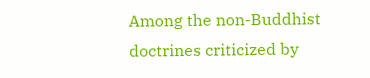Among the non-Buddhist doctrines criticized by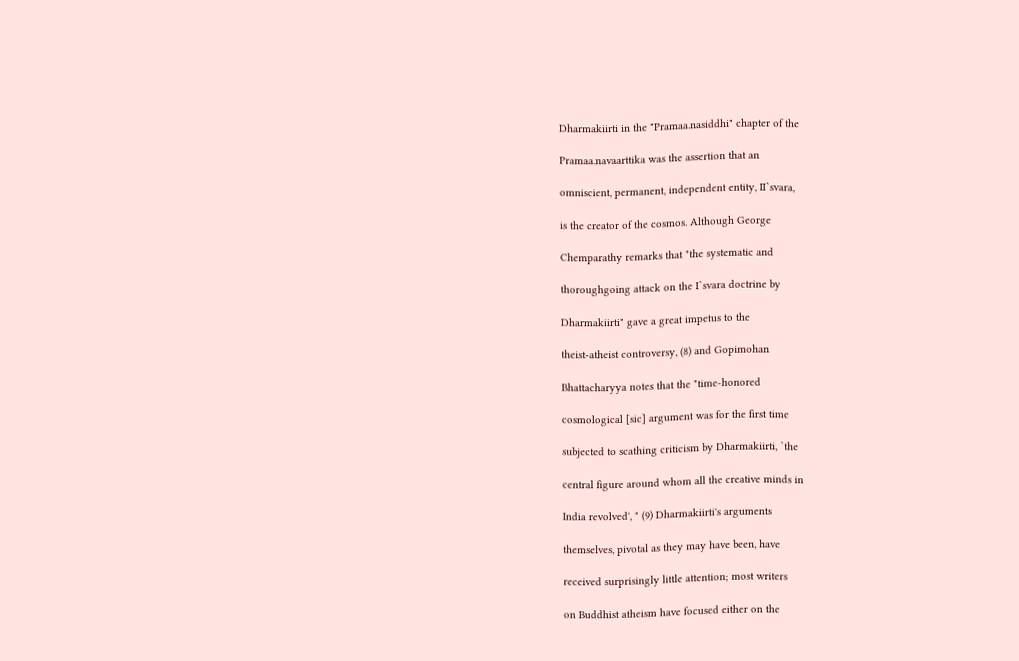Dharmakiirti in the "Pramaa.nasiddhi" chapter of the

Pramaa.navaarttika was the assertion that an

omniscient, permanent, independent entity, II`svara,

is the creator of the cosmos. Although George

Chemparathy remarks that "the systematic and

thoroughgoing attack on the I`svara doctrine by

Dharmakiirti" gave a great impetus to the

theist-atheist controversy, (8) and Gopimohan

Bhattacharyya notes that the "time-honored

cosmological [sic] argument was for the first time

subjected to scathing criticism by Dharmakiirti, `the

central figure around whom all the creative minds in

India revolved', " (9) Dharmakiirti's arguments

themselves, pivotal as they may have been, have

received surprisingly little attention; most writers

on Buddhist atheism have focused either on the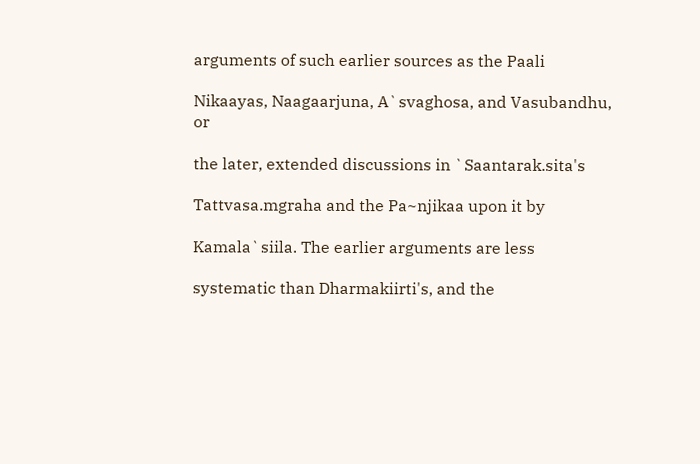arguments of such earlier sources as the Paali

Nikaayas, Naagaarjuna, A`svaghosa, and Vasubandhu, or

the later, extended discussions in `Saantarak.sita's

Tattvasa.mgraha and the Pa~njikaa upon it by

Kamala`siila. The earlier arguments are less

systematic than Dharmakiirti's, and the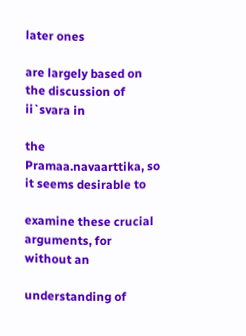later ones

are largely based on the discussion of ii`svara in

the Pramaa.navaarttika, so it seems desirable to

examine these crucial arguments, for without an

understanding of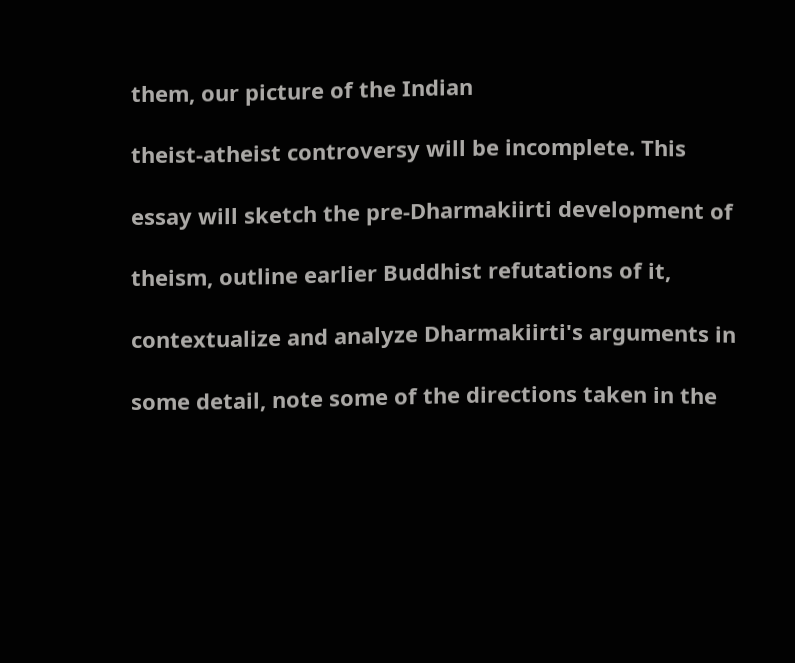them, our picture of the Indian

theist-atheist controversy will be incomplete. This

essay will sketch the pre-Dharmakiirti development of

theism, outline earlier Buddhist refutations of it,

contextualize and analyze Dharmakiirti's arguments in

some detail, note some of the directions taken in the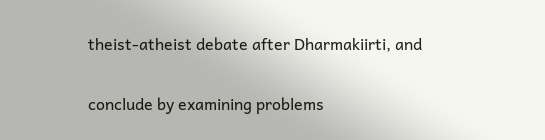theist-atheist debate after Dharmakiirti, and

conclude by examining problems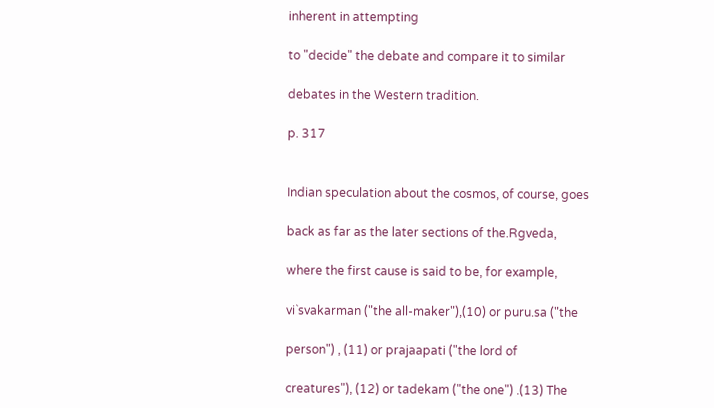inherent in attempting

to "decide" the debate and compare it to similar

debates in the Western tradition.

p. 317


Indian speculation about the cosmos, of course, goes

back as far as the later sections of the.Rgveda,

where the first cause is said to be, for example,

vi`svakarman ("the all-maker"),(10) or puru.sa ("the

person") , (11) or prajaapati ("the lord of

creatures"), (12) or tadekam ("the one") .(13) The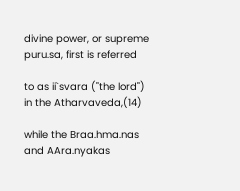divine power, or supreme puru.sa, first is referred

to as ii`svara ("the lord") in the Atharvaveda,(14)

while the Braa.hma.nas and AAra.nyakas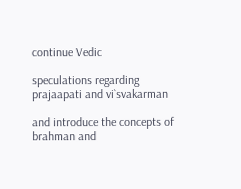continue Vedic

speculations regarding prajaapati and vi`svakarman

and introduce the concepts of brahman and